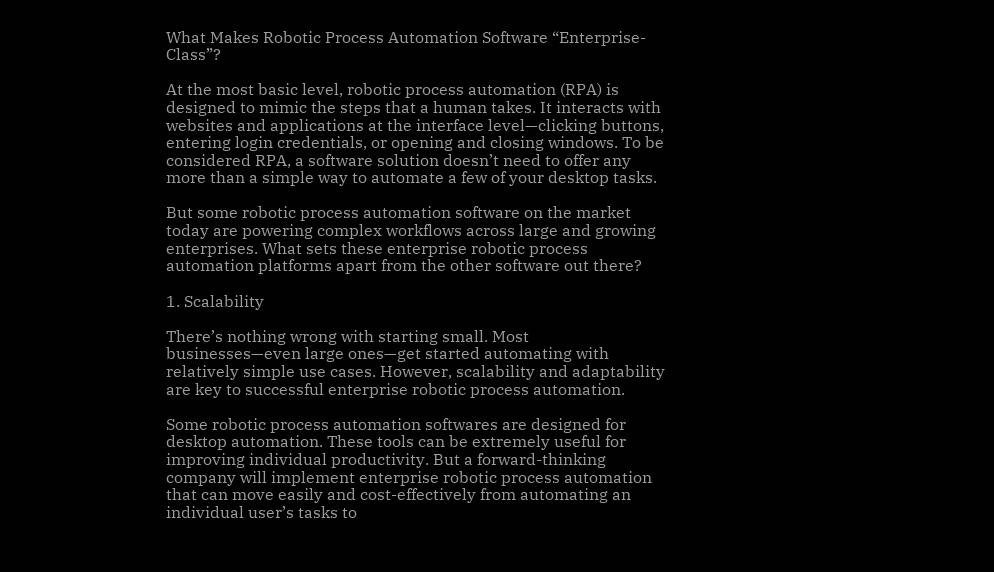What Makes Robotic Process Automation Software “Enterprise-Class”?

At the most basic level, robotic process automation (RPA) is designed to mimic the steps that a human takes. It interacts with websites and applications at the interface level—clicking buttons, entering login credentials, or opening and closing windows. To be considered RPA, a software solution doesn’t need to offer any more than a simple way to automate a few of your desktop tasks.

But some robotic process automation software on the market today are powering complex workflows across large and growing enterprises. What sets these enterprise robotic process automation platforms apart from the other software out there?

1. Scalability

There’s nothing wrong with starting small. Most businesses—even large ones—get started automating with relatively simple use cases. However, scalability and adaptability are key to successful enterprise robotic process automation.

Some robotic process automation softwares are designed for desktop automation. These tools can be extremely useful for improving individual productivity. But a forward-thinking company will implement enterprise robotic process automation that can move easily and cost-effectively from automating an individual user’s tasks to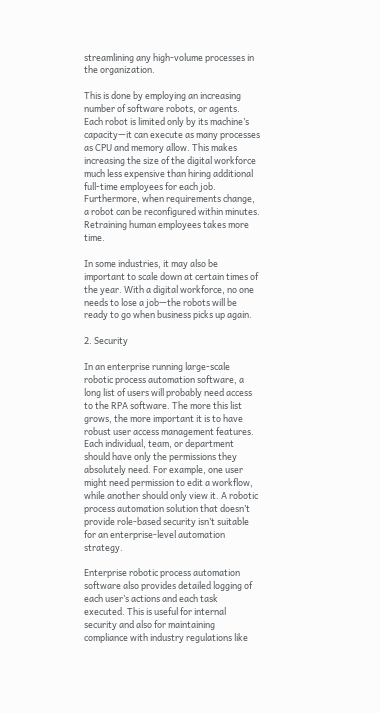streamlining any high-volume processes in the organization.

This is done by employing an increasing number of software robots, or agents. Each robot is limited only by its machine’s capacity—it can execute as many processes as CPU and memory allow. This makes increasing the size of the digital workforce much less expensive than hiring additional full-time employees for each job. Furthermore, when requirements change, a robot can be reconfigured within minutes. Retraining human employees takes more time.

In some industries, it may also be important to scale down at certain times of the year. With a digital workforce, no one needs to lose a job—the robots will be ready to go when business picks up again.

2. Security

In an enterprise running large-scale robotic process automation software, a long list of users will probably need access to the RPA software. The more this list grows, the more important it is to have robust user access management features. Each individual, team, or department should have only the permissions they absolutely need. For example, one user might need permission to edit a workflow, while another should only view it. A robotic process automation solution that doesn’t provide role-based security isn’t suitable for an enterprise-level automation strategy.

Enterprise robotic process automation software also provides detailed logging of each user’s actions and each task executed. This is useful for internal security and also for maintaining compliance with industry regulations like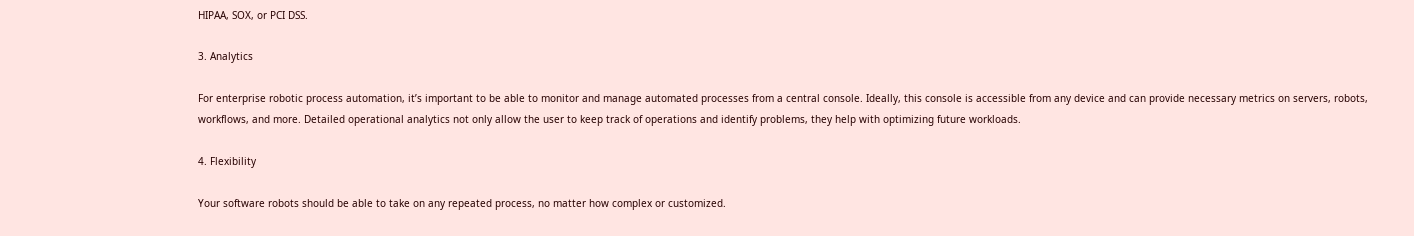HIPAA, SOX, or PCI DSS.

3. Analytics

For enterprise robotic process automation, it’s important to be able to monitor and manage automated processes from a central console. Ideally, this console is accessible from any device and can provide necessary metrics on servers, robots, workflows, and more. Detailed operational analytics not only allow the user to keep track of operations and identify problems, they help with optimizing future workloads.

4. Flexibility

Your software robots should be able to take on any repeated process, no matter how complex or customized.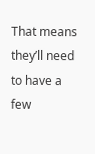That means they’ll need to have a few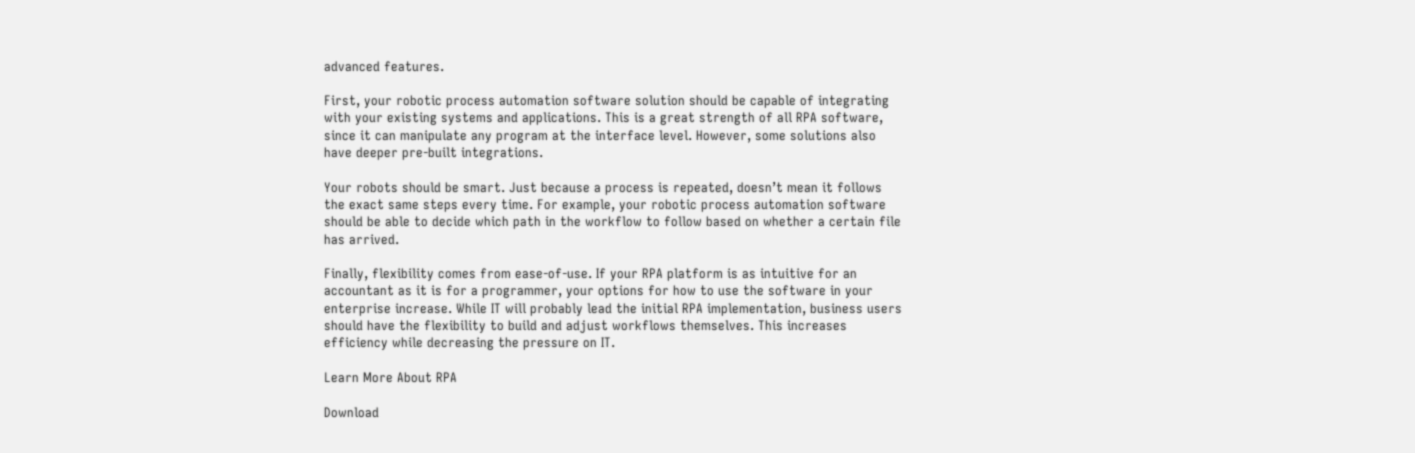advanced features.

First, your robotic process automation software solution should be capable of integrating with your existing systems and applications. This is a great strength of all RPA software, since it can manipulate any program at the interface level. However, some solutions also have deeper pre-built integrations.

Your robots should be smart. Just because a process is repeated, doesn’t mean it follows the exact same steps every time. For example, your robotic process automation software should be able to decide which path in the workflow to follow based on whether a certain file has arrived.

Finally, flexibility comes from ease-of-use. If your RPA platform is as intuitive for an accountant as it is for a programmer, your options for how to use the software in your enterprise increase. While IT will probably lead the initial RPA implementation, business users should have the flexibility to build and adjust workflows themselves. This increases efficiency while decreasing the pressure on IT.

Learn More About RPA

Download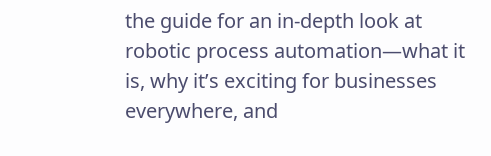the guide for an in-depth look at robotic process automation—what it is, why it’s exciting for businesses everywhere, and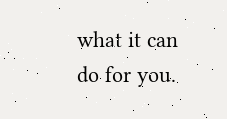what it can do for you.